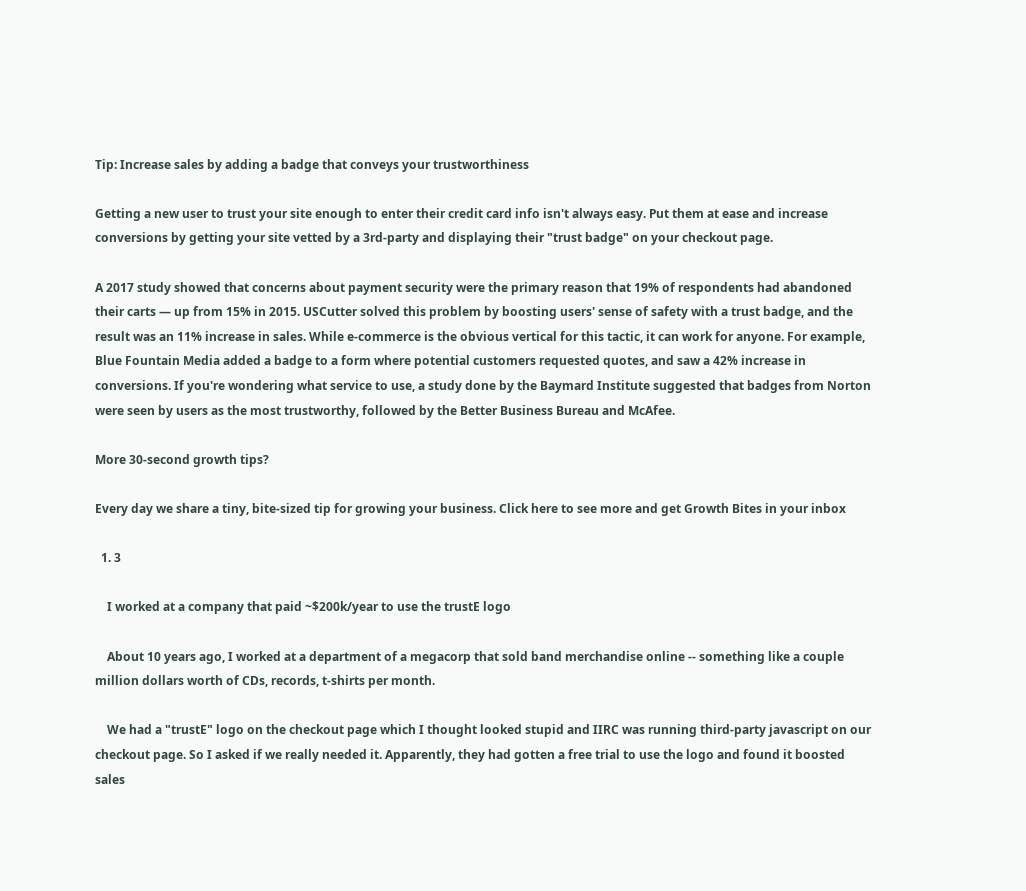Tip: Increase sales by adding a badge that conveys your trustworthiness

Getting a new user to trust your site enough to enter their credit card info isn't always easy. Put them at ease and increase conversions by getting your site vetted by a 3rd-party and displaying their "trust badge" on your checkout page.

A 2017 study showed that concerns about payment security were the primary reason that 19% of respondents had abandoned their carts — up from 15% in 2015. USCutter solved this problem by boosting users' sense of safety with a trust badge, and the result was an 11% increase in sales. While e-commerce is the obvious vertical for this tactic, it can work for anyone. For example, Blue Fountain Media added a badge to a form where potential customers requested quotes, and saw a 42% increase in conversions. If you're wondering what service to use, a study done by the Baymard Institute suggested that badges from Norton were seen by users as the most trustworthy, followed by the Better Business Bureau and McAfee.

More 30-second growth tips?

Every day we share a tiny, bite-sized tip for growing your business. Click here to see more and get Growth Bites in your inbox

  1. 3

    I worked at a company that paid ~$200k/year to use the trustE logo

    About 10 years ago, I worked at a department of a megacorp that sold band merchandise online -- something like a couple million dollars worth of CDs, records, t-shirts per month.

    We had a "trustE" logo on the checkout page which I thought looked stupid and IIRC was running third-party javascript on our checkout page. So I asked if we really needed it. Apparently, they had gotten a free trial to use the logo and found it boosted sales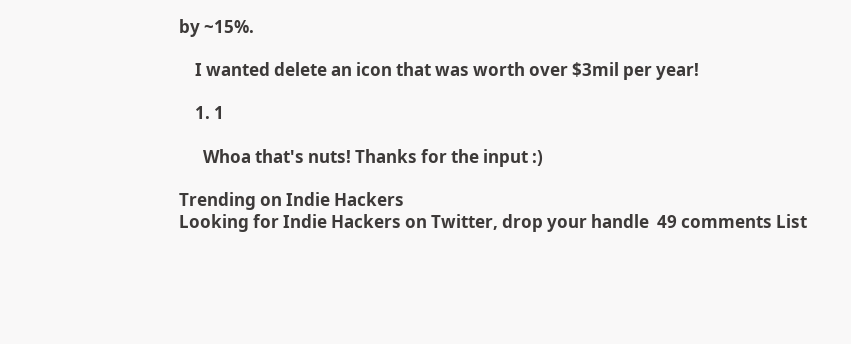by ~15%.

    I wanted delete an icon that was worth over $3mil per year!

    1. 1

      Whoa that's nuts! Thanks for the input :)

Trending on Indie Hackers
Looking for Indie Hackers on Twitter, drop your handle  49 comments List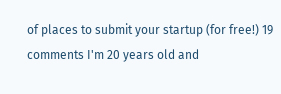of places to submit your startup (for free!) 19 comments I'm 20 years old and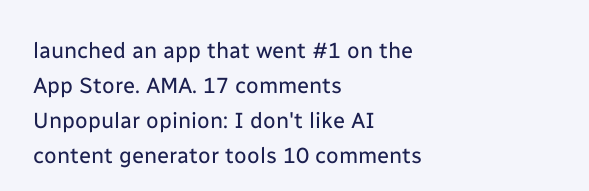launched an app that went #1 on the App Store. AMA. 17 comments Unpopular opinion: I don't like AI content generator tools 10 comments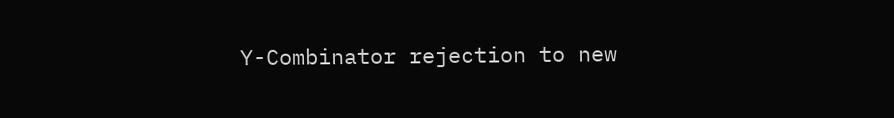Y-Combinator rejection to new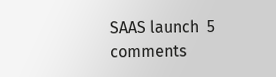SAAS launch  5 comments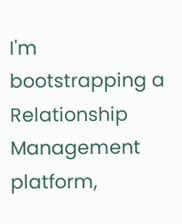I'm bootstrapping a Relationship Management platform,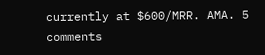currently at $600/MRR. AMA. 5 comments